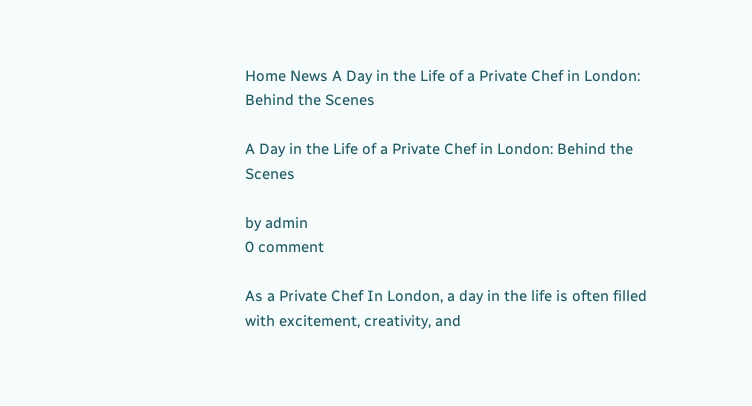Home News A Day in the Life of a Private Chef in London: Behind the Scenes

A Day in the Life of a Private Chef in London: Behind the Scenes

by admin
0 comment

As a Private Chef In London, a day in the life is often filled with excitement, creativity, and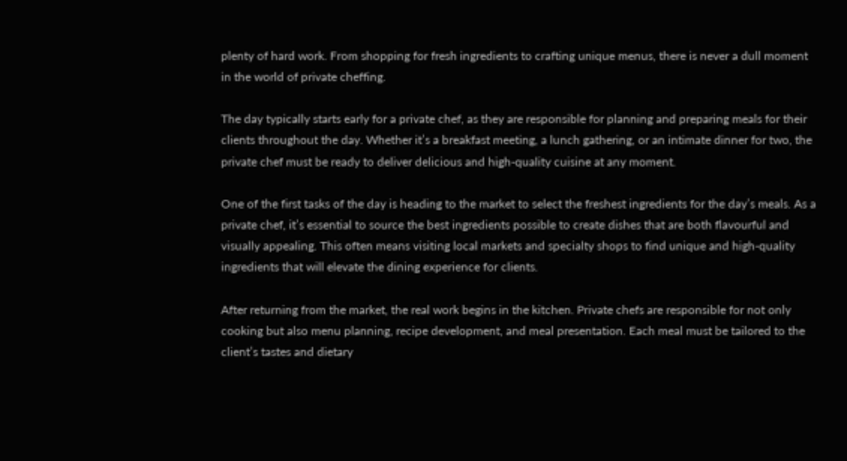plenty of hard work. From shopping for fresh ingredients to crafting unique menus, there is never a dull moment in the world of private cheffing.

The day typically starts early for a private chef, as they are responsible for planning and preparing meals for their clients throughout the day. Whether it’s a breakfast meeting, a lunch gathering, or an intimate dinner for two, the private chef must be ready to deliver delicious and high-quality cuisine at any moment.

One of the first tasks of the day is heading to the market to select the freshest ingredients for the day’s meals. As a private chef, it’s essential to source the best ingredients possible to create dishes that are both flavourful and visually appealing. This often means visiting local markets and specialty shops to find unique and high-quality ingredients that will elevate the dining experience for clients.

After returning from the market, the real work begins in the kitchen. Private chefs are responsible for not only cooking but also menu planning, recipe development, and meal presentation. Each meal must be tailored to the client’s tastes and dietary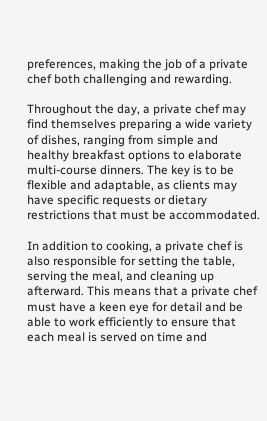preferences, making the job of a private chef both challenging and rewarding.

Throughout the day, a private chef may find themselves preparing a wide variety of dishes, ranging from simple and healthy breakfast options to elaborate multi-course dinners. The key is to be flexible and adaptable, as clients may have specific requests or dietary restrictions that must be accommodated.

In addition to cooking, a private chef is also responsible for setting the table, serving the meal, and cleaning up afterward. This means that a private chef must have a keen eye for detail and be able to work efficiently to ensure that each meal is served on time and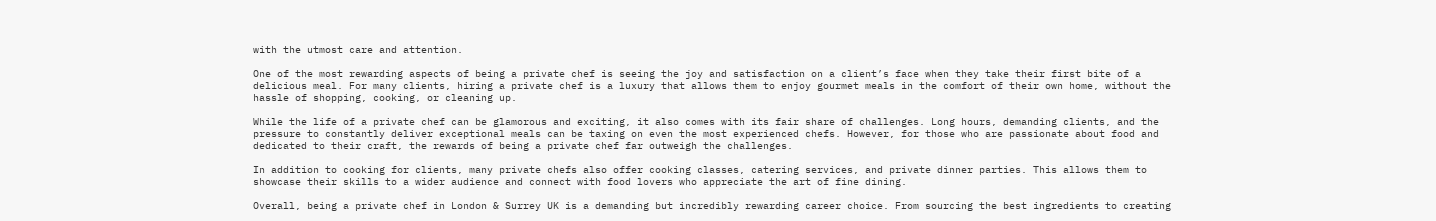with the utmost care and attention.

One of the most rewarding aspects of being a private chef is seeing the joy and satisfaction on a client’s face when they take their first bite of a delicious meal. For many clients, hiring a private chef is a luxury that allows them to enjoy gourmet meals in the comfort of their own home, without the hassle of shopping, cooking, or cleaning up.

While the life of a private chef can be glamorous and exciting, it also comes with its fair share of challenges. Long hours, demanding clients, and the pressure to constantly deliver exceptional meals can be taxing on even the most experienced chefs. However, for those who are passionate about food and dedicated to their craft, the rewards of being a private chef far outweigh the challenges.

In addition to cooking for clients, many private chefs also offer cooking classes, catering services, and private dinner parties. This allows them to showcase their skills to a wider audience and connect with food lovers who appreciate the art of fine dining.

Overall, being a private chef in London & Surrey UK is a demanding but incredibly rewarding career choice. From sourcing the best ingredients to creating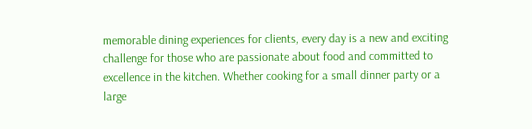memorable dining experiences for clients, every day is a new and exciting challenge for those who are passionate about food and committed to excellence in the kitchen. Whether cooking for a small dinner party or a large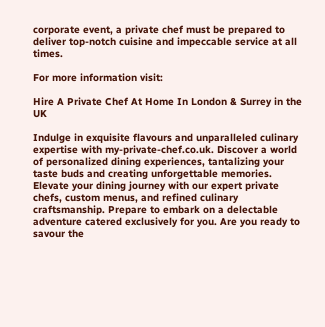corporate event, a private chef must be prepared to deliver top-notch cuisine and impeccable service at all times.

For more information visit:

Hire A Private Chef At Home In London & Surrey in the UK

Indulge in exquisite flavours and unparalleled culinary expertise with my-private-chef.co.uk. Discover a world of personalized dining experiences, tantalizing your taste buds and creating unforgettable memories. Elevate your dining journey with our expert private chefs, custom menus, and refined culinary craftsmanship. Prepare to embark on a delectable adventure catered exclusively for you. Are you ready to savour the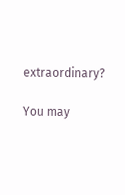extraordinary?

You may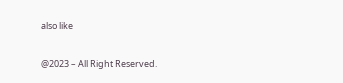also like

@2023 – All Right Reserved.